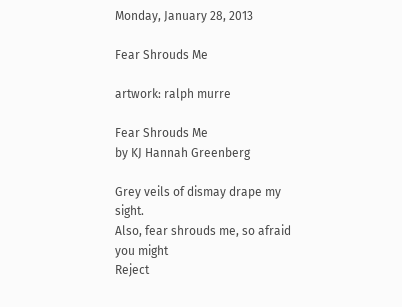Monday, January 28, 2013

Fear Shrouds Me

artwork: ralph murre

Fear Shrouds Me
by KJ Hannah Greenberg

Grey veils of dismay drape my sight.
Also, fear shrouds me, so afraid you might
Reject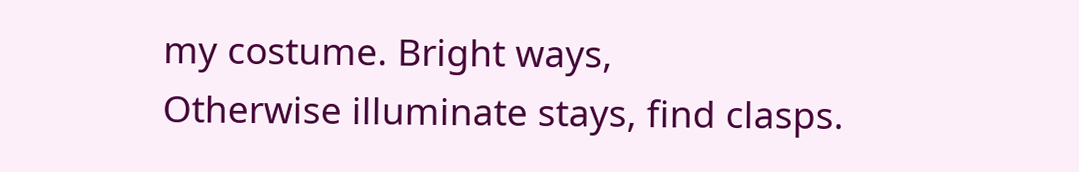my costume. Bright ways,
Otherwise illuminate stays, find clasps.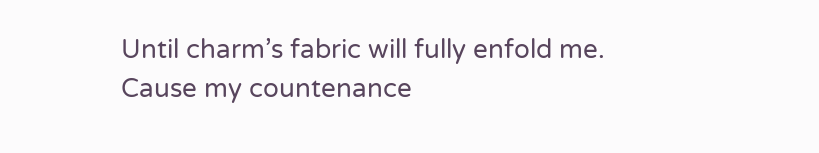Until charm’s fabric will fully enfold me.
Cause my countenance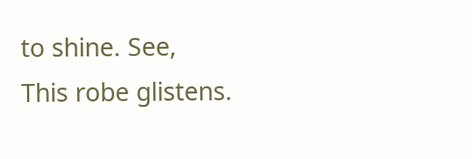to shine. See,
This robe glistens.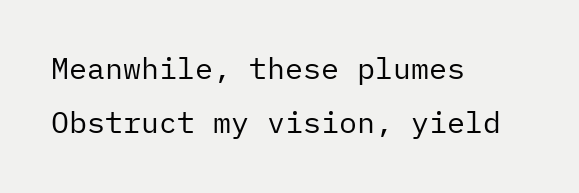Meanwhile, these plumes
Obstruct my vision, yield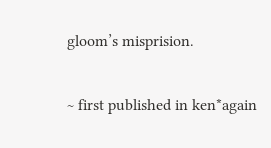gloom’s misprision.

~ first published in ken*again